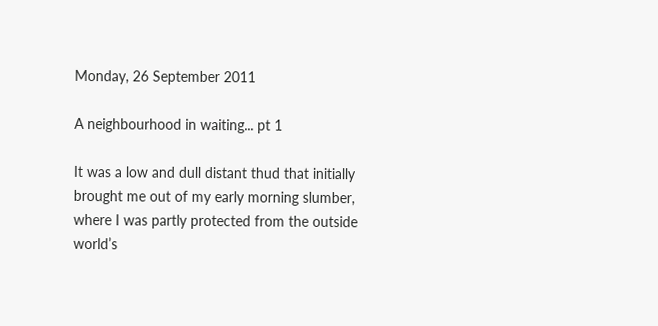Monday, 26 September 2011

A neighbourhood in waiting... pt 1

It was a low and dull distant thud that initially brought me out of my early morning slumber, where I was partly protected from the outside world’s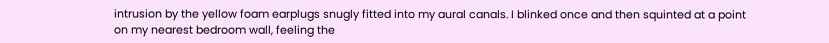intrusion by the yellow foam earplugs snugly fitted into my aural canals. I blinked once and then squinted at a point on my nearest bedroom wall, feeling the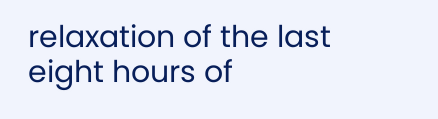relaxation of the last eight hours of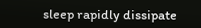sleep rapidly dissipate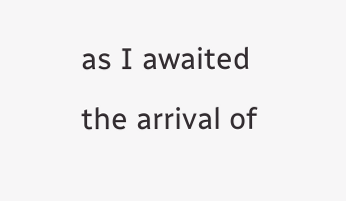as I awaited the arrival of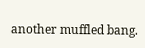another muffled bang.